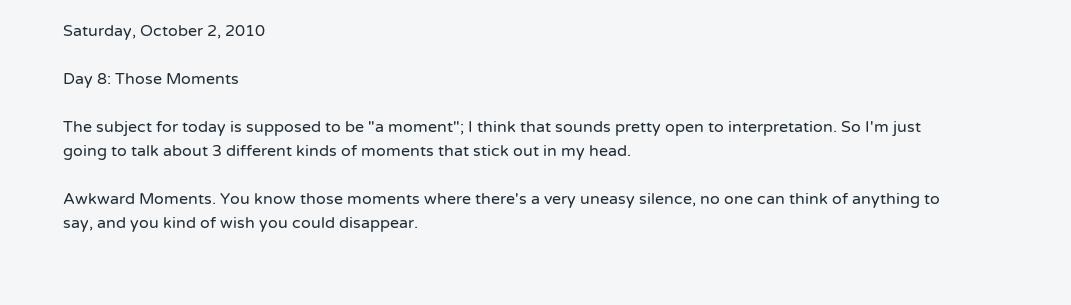Saturday, October 2, 2010

Day 8: Those Moments

The subject for today is supposed to be "a moment"; I think that sounds pretty open to interpretation. So I'm just going to talk about 3 different kinds of moments that stick out in my head.

Awkward Moments. You know those moments where there's a very uneasy silence, no one can think of anything to say, and you kind of wish you could disappear.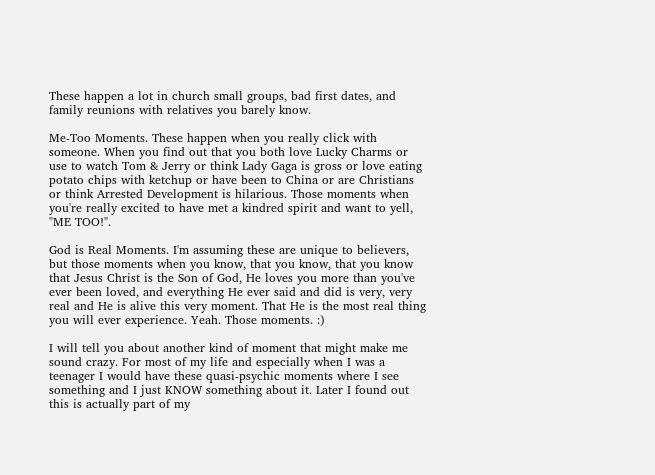These happen a lot in church small groups, bad first dates, and family reunions with relatives you barely know.

Me-Too Moments. These happen when you really click with someone. When you find out that you both love Lucky Charms or use to watch Tom & Jerry or think Lady Gaga is gross or love eating potato chips with ketchup or have been to China or are Christians or think Arrested Development is hilarious. Those moments when you're really excited to have met a kindred spirit and want to yell, "ME TOO!".

God is Real Moments. I'm assuming these are unique to believers, but those moments when you know, that you know, that you know that Jesus Christ is the Son of God, He loves you more than you've ever been loved, and everything He ever said and did is very, very real and He is alive this very moment. That He is the most real thing you will ever experience. Yeah. Those moments. :)

I will tell you about another kind of moment that might make me sound crazy. For most of my life and especially when I was a teenager I would have these quasi-psychic moments where I see something and I just KNOW something about it. Later I found out this is actually part of my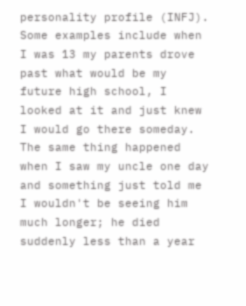personality profile (INFJ). Some examples include when I was 13 my parents drove past what would be my future high school, I looked at it and just knew I would go there someday. The same thing happened when I saw my uncle one day and something just told me I wouldn't be seeing him much longer; he died suddenly less than a year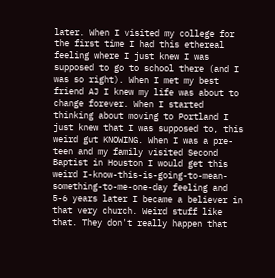later. When I visited my college for the first time I had this ethereal feeling where I just knew I was supposed to go to school there (and I was so right). When I met my best friend AJ I knew my life was about to change forever. When I started thinking about moving to Portland I just knew that I was supposed to, this weird gut KNOWING. When I was a pre-teen and my family visited Second Baptist in Houston I would get this weird I-know-this-is-going-to-mean-something-to-me-one-day feeling and 5-6 years later I became a believer in that very church. Weird stuff like that. They don't really happen that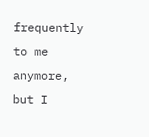frequently to me anymore, but I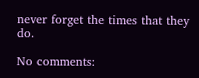never forget the times that they do.

No comments: